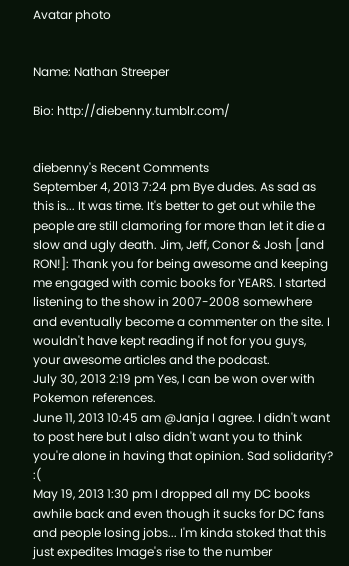Avatar photo


Name: Nathan Streeper

Bio: http://diebenny.tumblr.com/


diebenny's Recent Comments
September 4, 2013 7:24 pm Bye dudes. As sad as this is... It was time. It's better to get out while the people are still clamoring for more than let it die a slow and ugly death. Jim, Jeff, Conor & Josh [and RON!]: Thank you for being awesome and keeping me engaged with comic books for YEARS. I started listening to the show in 2007-2008 somewhere and eventually become a commenter on the site. I wouldn't have kept reading if not for you guys, your awesome articles and the podcast.
July 30, 2013 2:19 pm Yes, I can be won over with Pokemon references.
June 11, 2013 10:45 am @Janja I agree. I didn't want to post here but I also didn't want you to think you're alone in having that opinion. Sad solidarity? :(
May 19, 2013 1:30 pm I dropped all my DC books awhile back and even though it sucks for DC fans and people losing jobs... I'm kinda stoked that this just expedites Image's rise to the number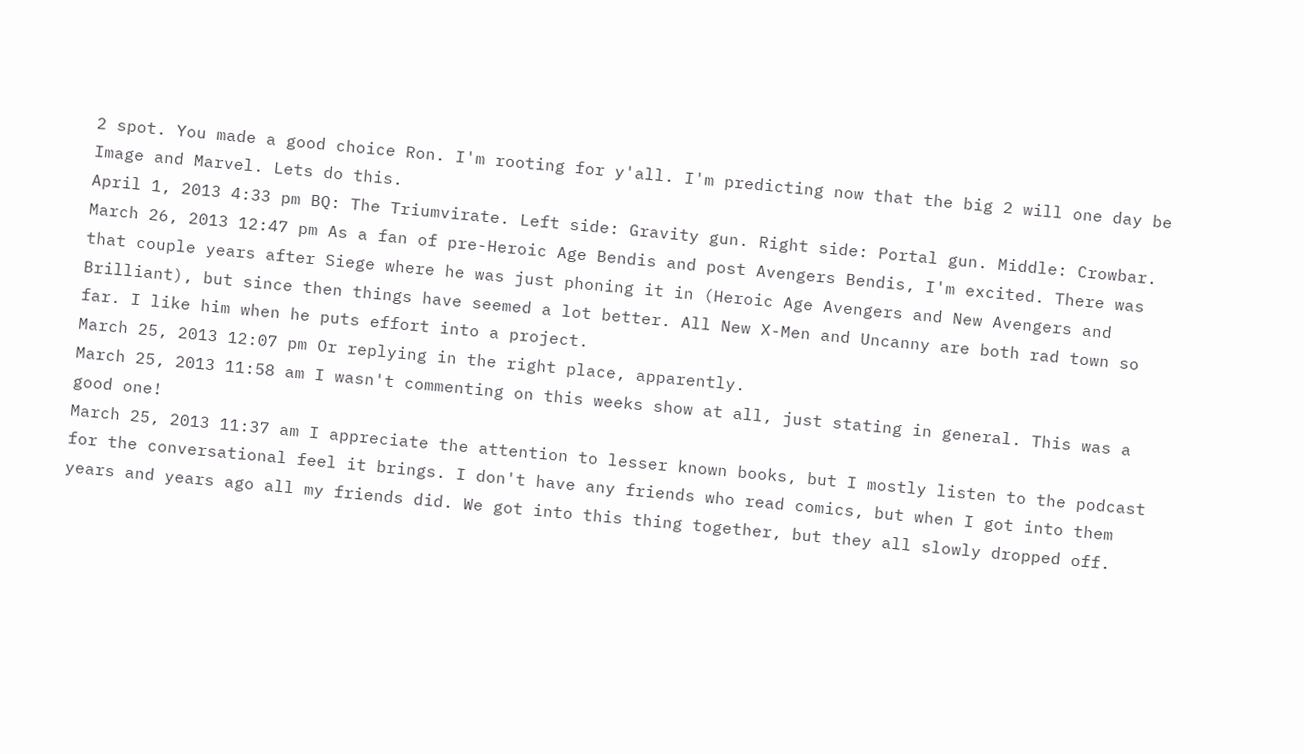2 spot. You made a good choice Ron. I'm rooting for y'all. I'm predicting now that the big 2 will one day be Image and Marvel. Lets do this.
April 1, 2013 4:33 pm BQ: The Triumvirate. Left side: Gravity gun. Right side: Portal gun. Middle: Crowbar.
March 26, 2013 12:47 pm As a fan of pre-Heroic Age Bendis and post Avengers Bendis, I'm excited. There was that couple years after Siege where he was just phoning it in (Heroic Age Avengers and New Avengers and Brilliant), but since then things have seemed a lot better. All New X-Men and Uncanny are both rad town so far. I like him when he puts effort into a project.
March 25, 2013 12:07 pm Or replying in the right place, apparently.
March 25, 2013 11:58 am I wasn't commenting on this weeks show at all, just stating in general. This was a good one!
March 25, 2013 11:37 am I appreciate the attention to lesser known books, but I mostly listen to the podcast for the conversational feel it brings. I don't have any friends who read comics, but when I got into them years and years ago all my friends did. We got into this thing together, but they all slowly dropped off.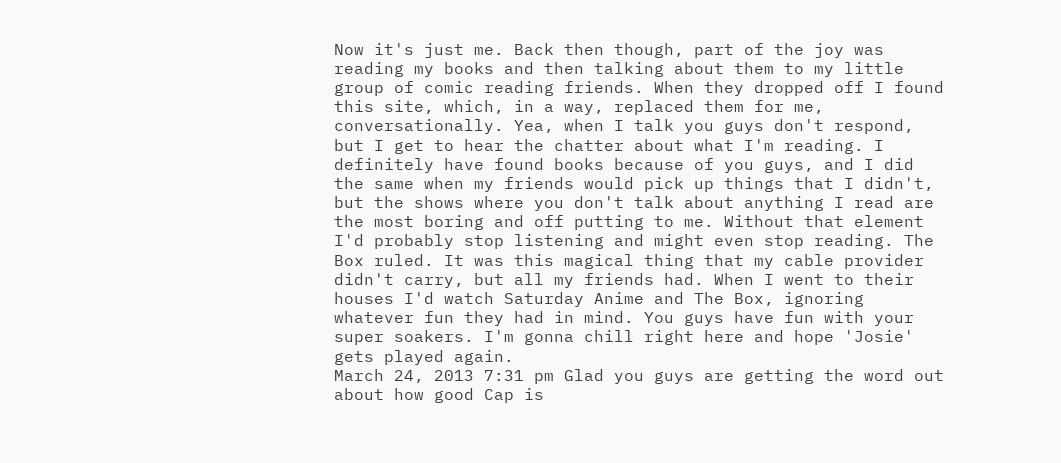Now it's just me. Back then though, part of the joy was reading my books and then talking about them to my little group of comic reading friends. When they dropped off I found this site, which, in a way, replaced them for me, conversationally. Yea, when I talk you guys don't respond, but I get to hear the chatter about what I'm reading. I definitely have found books because of you guys, and I did the same when my friends would pick up things that I didn't, but the shows where you don't talk about anything I read are the most boring and off putting to me. Without that element I'd probably stop listening and might even stop reading. The Box ruled. It was this magical thing that my cable provider didn't carry, but all my friends had. When I went to their houses I'd watch Saturday Anime and The Box, ignoring whatever fun they had in mind. You guys have fun with your super soakers. I'm gonna chill right here and hope 'Josie' gets played again.
March 24, 2013 7:31 pm Glad you guys are getting the word out about how good Cap is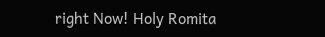right Now! Holy Romita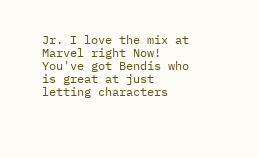Jr. I love the mix at Marvel right Now! You've got Bendis who is great at just letting characters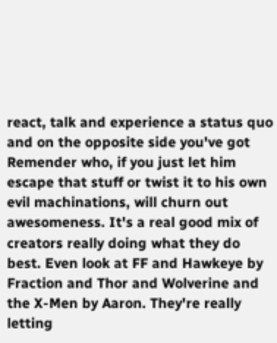react, talk and experience a status quo and on the opposite side you've got Remender who, if you just let him escape that stuff or twist it to his own evil machinations, will churn out awesomeness. It's a real good mix of creators really doing what they do best. Even look at FF and Hawkeye by Fraction and Thor and Wolverine and the X-Men by Aaron. They're really letting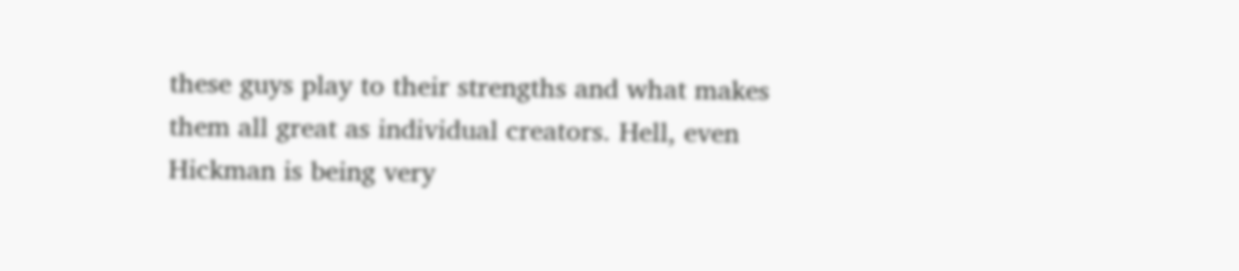these guys play to their strengths and what makes them all great as individual creators. Hell, even Hickman is being very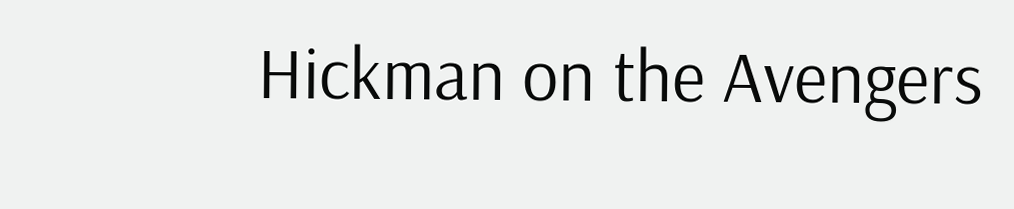Hickman on the Avengers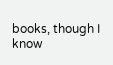books, though I know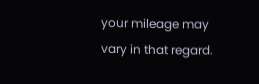your mileage may vary in that regard.